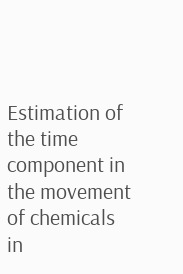Estimation of the time component in the movement of chemicals in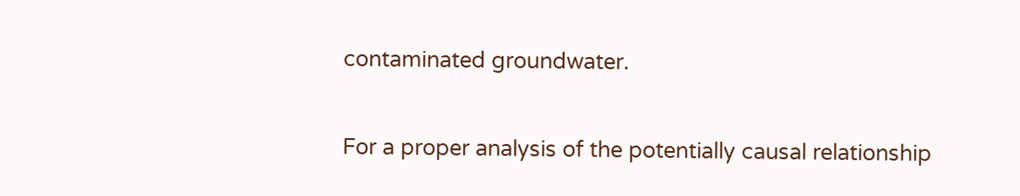contaminated groundwater.

For a proper analysis of the potentially causal relationship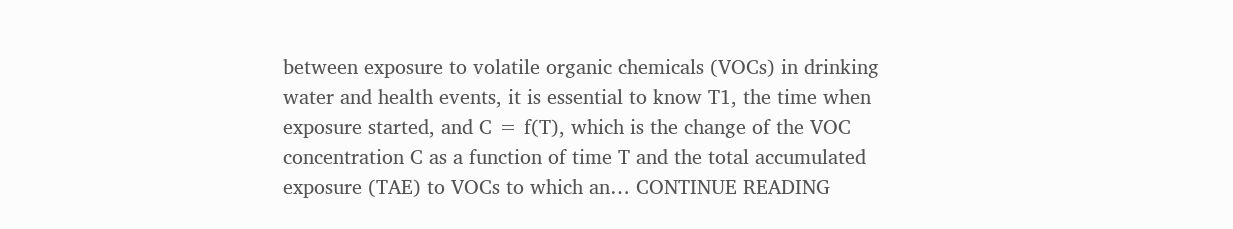between exposure to volatile organic chemicals (VOCs) in drinking water and health events, it is essential to know T1, the time when exposure started, and C = f(T), which is the change of the VOC concentration C as a function of time T and the total accumulated exposure (TAE) to VOCs to which an… CONTINUE READING